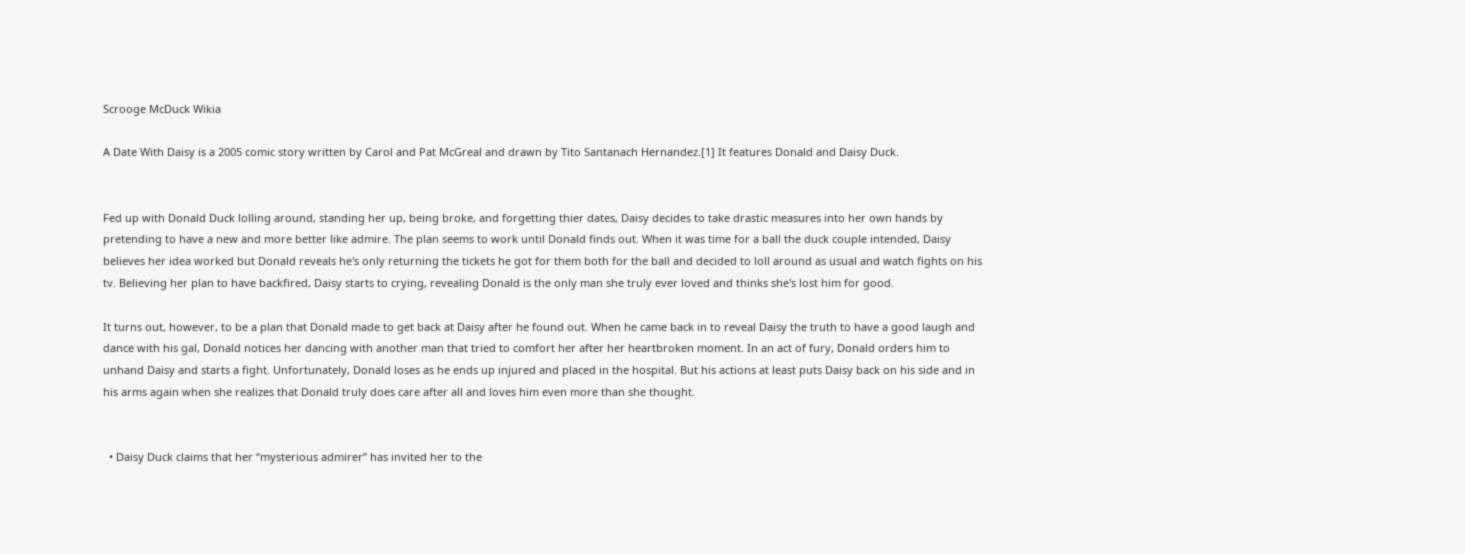Scrooge McDuck Wikia

A Date With Daisy is a 2005 comic story written by Carol and Pat McGreal and drawn by Tito Santanach Hernandez.[1] It features Donald and Daisy Duck.


Fed up with Donald Duck lolling around, standing her up, being broke, and forgetting thier dates, Daisy decides to take drastic measures into her own hands by pretending to have a new and more better like admire. The plan seems to work until Donald finds out. When it was time for a ball the duck couple intended, Daisy believes her idea worked but Donald reveals he's only returning the tickets he got for them both for the ball and decided to loll around as usual and watch fights on his tv. Believing her plan to have backfired, Daisy starts to crying, revealing Donald is the only man she truly ever loved and thinks she's lost him for good.

It turns out, however, to be a plan that Donald made to get back at Daisy after he found out. When he came back in to reveal Daisy the truth to have a good laugh and dance with his gal, Donald notices her dancing with another man that tried to comfort her after her heartbroken moment. In an act of fury, Donald orders him to unhand Daisy and starts a fight. Unfortunately, Donald loses as he ends up injured and placed in the hospital. But his actions at least puts Daisy back on his side and in his arms again when she realizes that Donald truly does care after all and loves him even more than she thought.


  • Daisy Duck claims that her “mysterious admirer” has invited her to the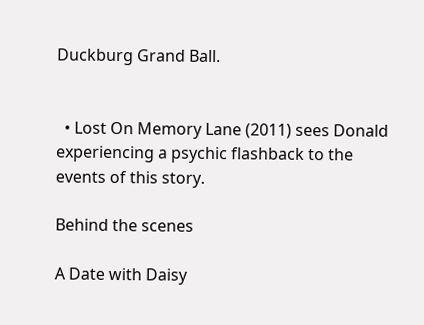Duckburg Grand Ball.


  • Lost On Memory Lane (2011) sees Donald experiencing a psychic flashback to the events of this story.

Behind the scenes

A Date with Daisy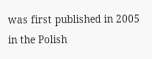was first published in 2005 in the Polish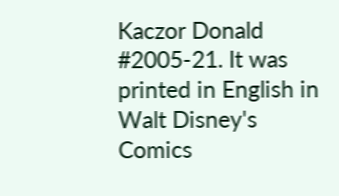Kaczor Donald #2005-21. It was printed in English in Walt Disney's Comics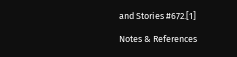and Stories #672.[1]

Notes & References